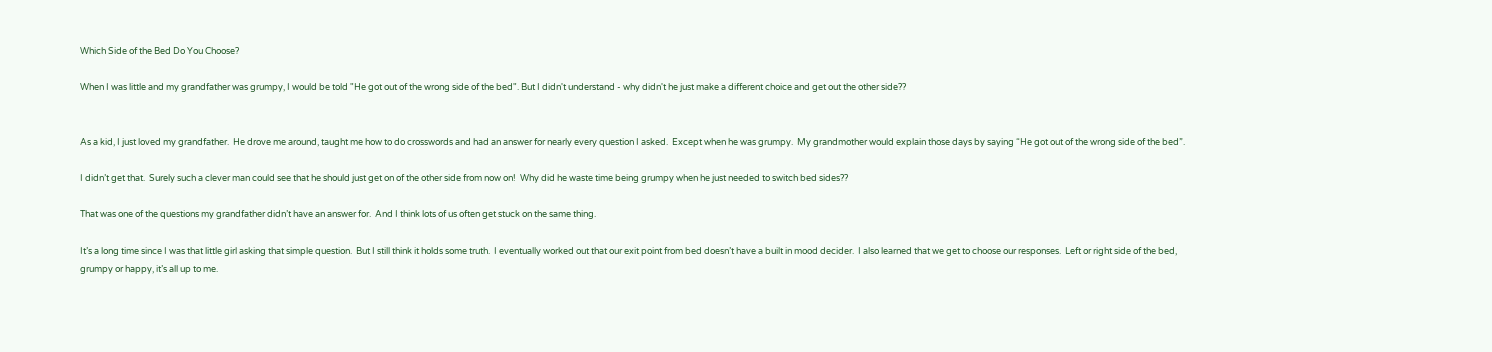Which Side of the Bed Do You Choose?

When I was little and my grandfather was grumpy, I would be told "He got out of the wrong side of the bed". But I didn't understand - why didn't he just make a different choice and get out the other side??


As a kid, I just loved my grandfather.  He drove me around, taught me how to do crosswords and had an answer for nearly every question I asked.  Except when he was grumpy.  My grandmother would explain those days by saying “He got out of the wrong side of the bed”.

I didn’t get that.  Surely such a clever man could see that he should just get on of the other side from now on!  Why did he waste time being grumpy when he just needed to switch bed sides??

That was one of the questions my grandfather didn’t have an answer for.  And I think lots of us often get stuck on the same thing.

It’s a long time since I was that little girl asking that simple question.  But I still think it holds some truth.  I eventually worked out that our exit point from bed doesn’t have a built in mood decider.  I also learned that we get to choose our responses.  Left or right side of the bed, grumpy or happy, it’s all up to me.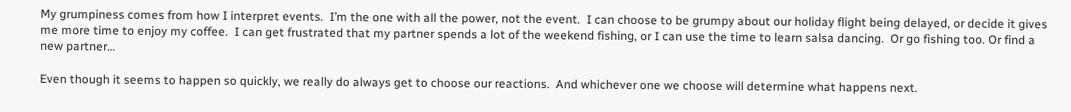My grumpiness comes from how I interpret events.  I’m the one with all the power, not the event.  I can choose to be grumpy about our holiday flight being delayed, or decide it gives me more time to enjoy my coffee.  I can get frustrated that my partner spends a lot of the weekend fishing, or I can use the time to learn salsa dancing.  Or go fishing too. Or find a new partner…

Even though it seems to happen so quickly, we really do always get to choose our reactions.  And whichever one we choose will determine what happens next.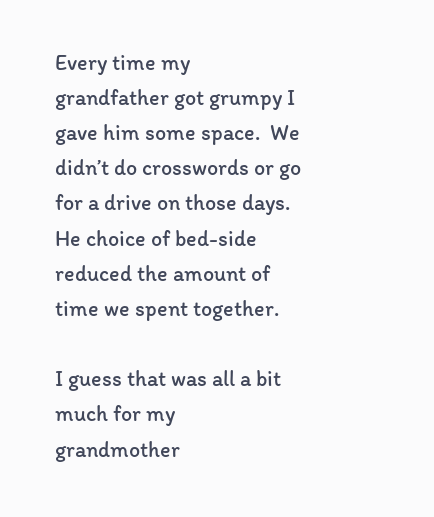Every time my grandfather got grumpy I gave him some space.  We didn’t do crosswords or go for a drive on those days.  He choice of bed-side reduced the amount of time we spent together.

I guess that was all a bit much for my grandmother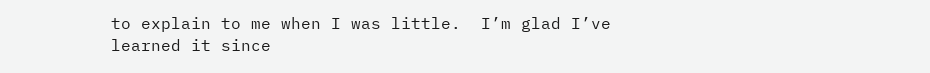to explain to me when I was little.  I’m glad I’ve learned it since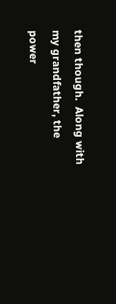then though.  Along with my grandfather, the power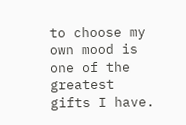to choose my own mood is one of the greatest gifts I have.